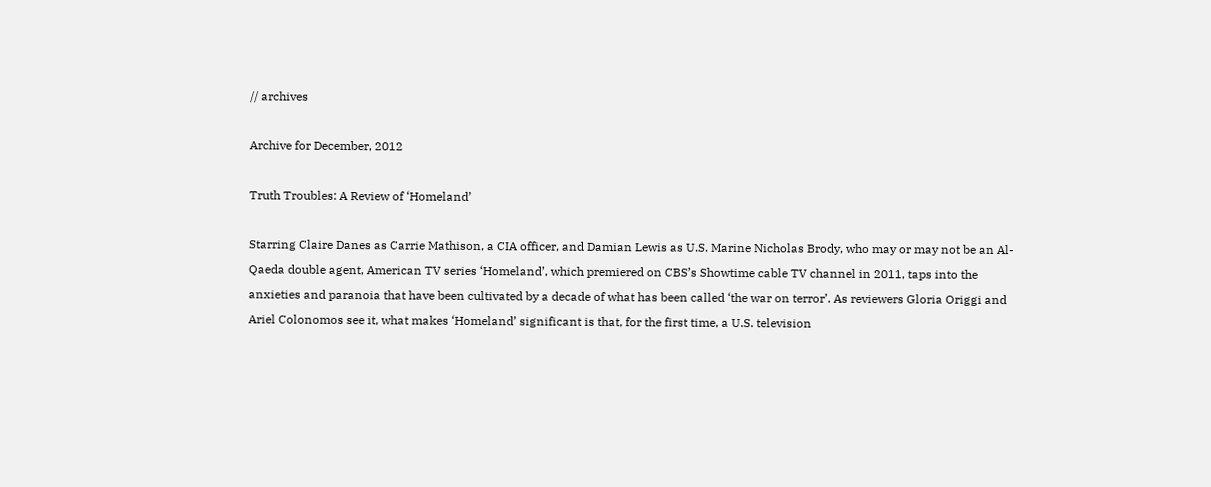// archives

Archive for December, 2012

Truth Troubles: A Review of ‘Homeland’

Starring Claire Danes as Carrie Mathison, a CIA officer, and Damian Lewis as U.S. Marine Nicholas Brody, who may or may not be an Al-Qaeda double agent, American TV series ‘Homeland’, which premiered on CBS’s Showtime cable TV channel in 2011, taps into the anxieties and paranoia that have been cultivated by a decade of what has been called ‘the war on terror’. As reviewers Gloria Origgi and Ariel Colonomos see it, what makes ‘Homeland’ significant is that, for the first time, a U.S. television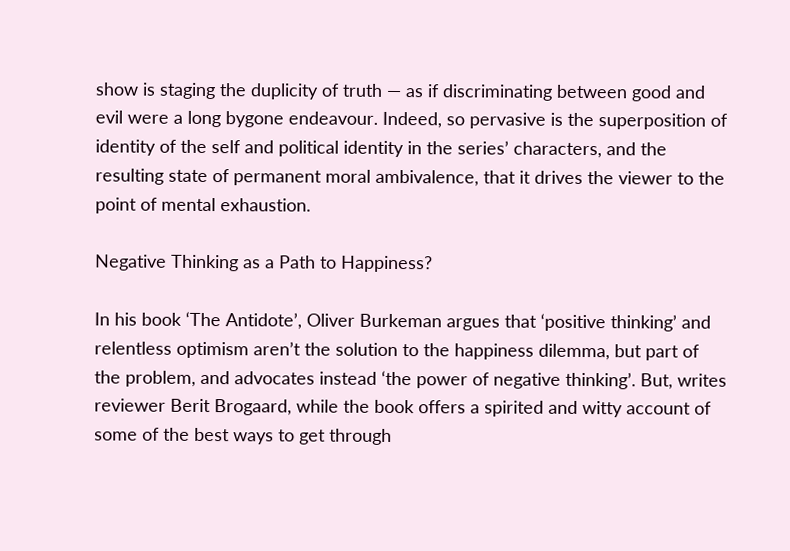show is staging the duplicity of truth — as if discriminating between good and evil were a long bygone endeavour. Indeed, so pervasive is the superposition of identity of the self and political identity in the series’ characters, and the resulting state of permanent moral ambivalence, that it drives the viewer to the point of mental exhaustion.

Negative Thinking as a Path to Happiness?

In his book ‘The Antidote’, Oliver Burkeman argues that ‘positive thinking’ and relentless optimism aren’t the solution to the happiness dilemma, but part of the problem, and advocates instead ‘the power of negative thinking’. But, writes reviewer Berit Brogaard, while the book offers a spirited and witty account of some of the best ways to get through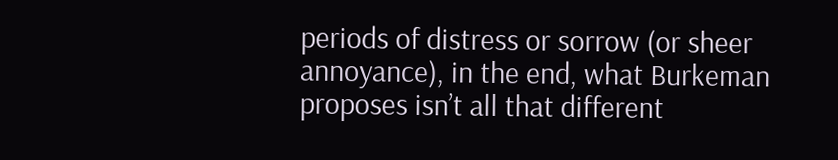periods of distress or sorrow (or sheer annoyance), in the end, what Burkeman proposes isn’t all that different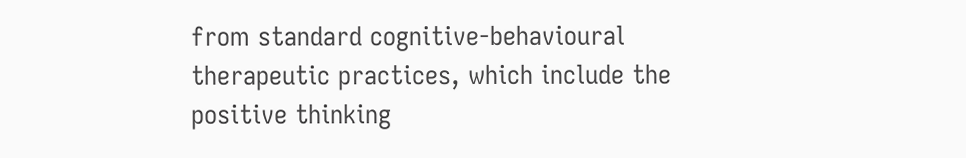from standard cognitive-behavioural therapeutic practices, which include the positive thinking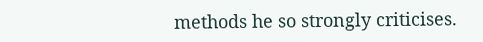methods he so strongly criticises.